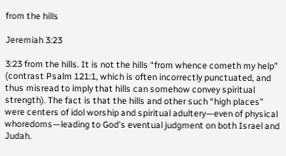from the hills

Jeremiah 3:23

3:23 from the hills. It is not the hills “from whence cometh my help” (contrast Psalm 121:1, which is often incorrectly punctuated, and thus misread to imply that hills can somehow convey spiritual strength). The fact is that the hills and other such “high places” were centers of idol worship and spiritual adultery—even of physical whoredoms—leading to God’s eventual judgment on both Israel and Judah.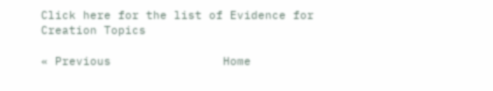Click here for the list of Evidence for Creation Topics

« Previous                Home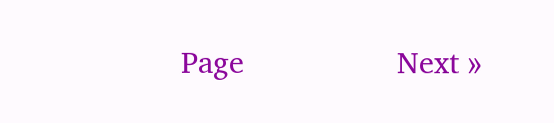Page                 Next »